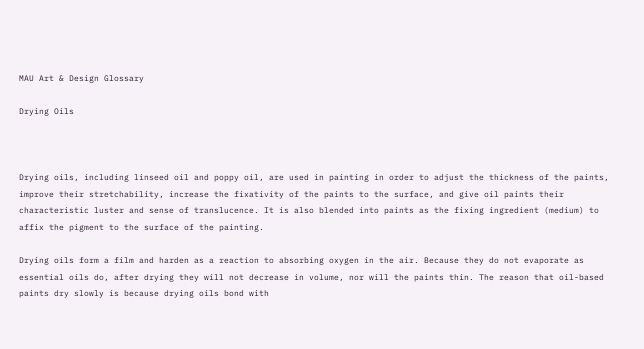MAU Art & Design Glossary

Drying Oils



Drying oils, including linseed oil and poppy oil, are used in painting in order to adjust the thickness of the paints, improve their stretchability, increase the fixativity of the paints to the surface, and give oil paints their characteristic luster and sense of translucence. It is also blended into paints as the fixing ingredient (medium) to affix the pigment to the surface of the painting.

Drying oils form a film and harden as a reaction to absorbing oxygen in the air. Because they do not evaporate as essential oils do, after drying they will not decrease in volume, nor will the paints thin. The reason that oil-based paints dry slowly is because drying oils bond with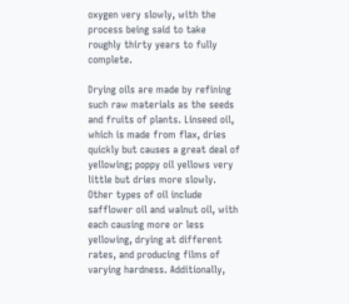oxygen very slowly, with the process being said to take roughly thirty years to fully complete.

Drying oils are made by refining such raw materials as the seeds and fruits of plants. Linseed oil, which is made from flax, dries quickly but causes a great deal of yellowing; poppy oil yellows very little but dries more slowly. Other types of oil include safflower oil and walnut oil, with each causing more or less yellowing, drying at different rates, and producing films of varying hardness. Additionally,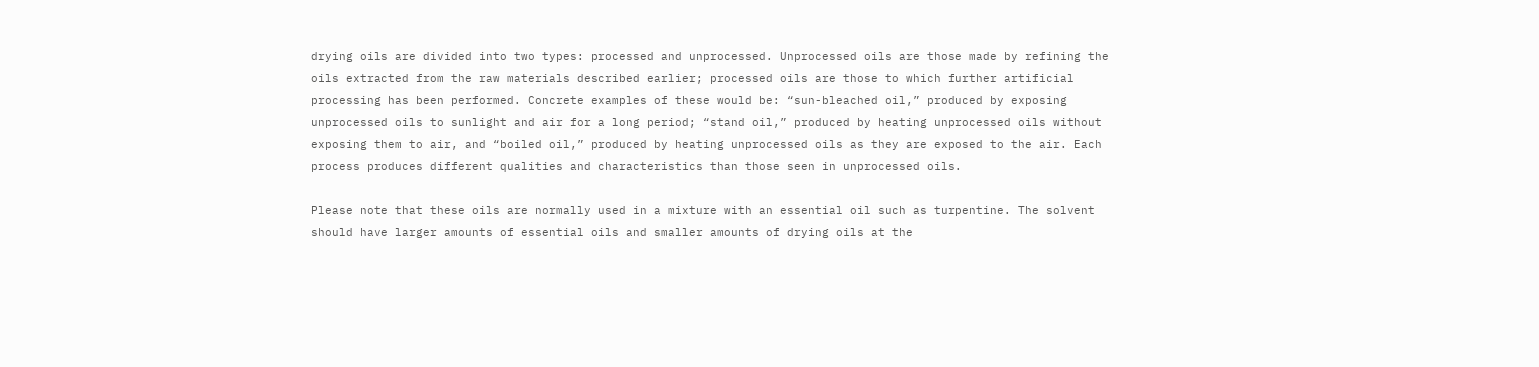drying oils are divided into two types: processed and unprocessed. Unprocessed oils are those made by refining the oils extracted from the raw materials described earlier; processed oils are those to which further artificial processing has been performed. Concrete examples of these would be: “sun-bleached oil,” produced by exposing unprocessed oils to sunlight and air for a long period; “stand oil,” produced by heating unprocessed oils without exposing them to air, and “boiled oil,” produced by heating unprocessed oils as they are exposed to the air. Each process produces different qualities and characteristics than those seen in unprocessed oils.

Please note that these oils are normally used in a mixture with an essential oil such as turpentine. The solvent should have larger amounts of essential oils and smaller amounts of drying oils at the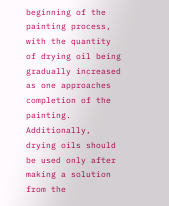beginning of the painting process, with the quantity of drying oil being gradually increased as one approaches completion of the painting. Additionally, drying oils should be used only after making a solution from the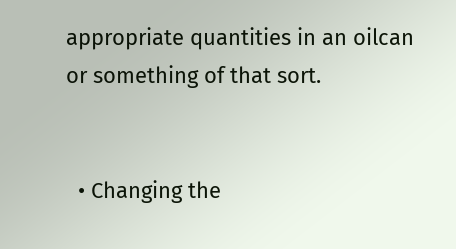appropriate quantities in an oilcan or something of that sort.


  • Changing the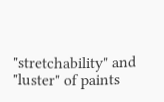"stretchability" and "luster" of paints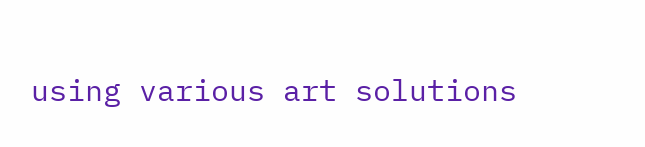using various art solutions